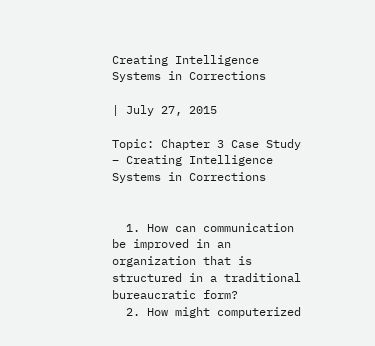Creating Intelligence Systems in Corrections

| July 27, 2015

Topic: Chapter 3 Case Study – Creating Intelligence Systems in Corrections


  1. How can communication be improved in an organization that is structured in a traditional bureaucratic form?
  2. How might computerized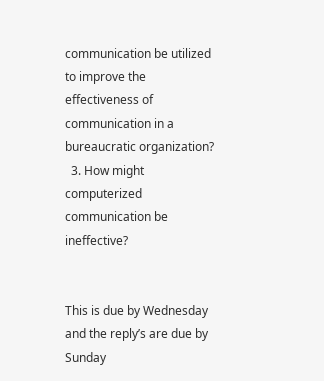communication be utilized to improve the effectiveness of communication in a bureaucratic organization?
  3. How might computerized communication be ineffective?


This is due by Wednesday and the reply’s are due by Sunday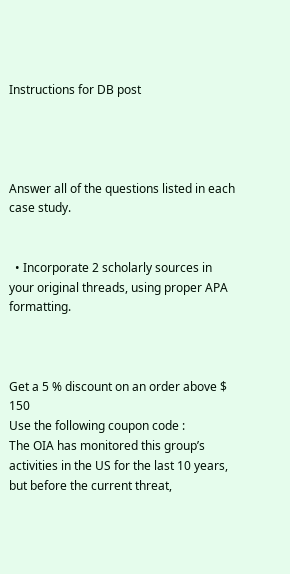Instructions for DB post




Answer all of the questions listed in each case study.


  • Incorporate 2 scholarly sources in your original threads, using proper APA formatting.



Get a 5 % discount on an order above $ 150
Use the following coupon code :
The OIA has monitored this group’s activities in the US for the last 10 years, but before the current threat,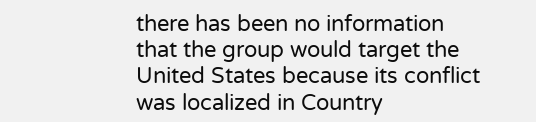there has been no information that the group would target the United States because its conflict was localized in Country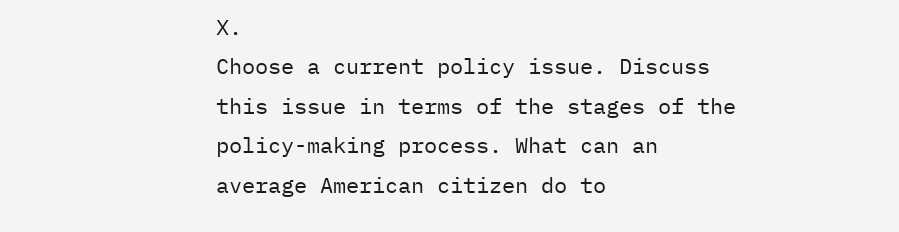X.
Choose a current policy issue. Discuss this issue in terms of the stages of the policy-making process. What can an average American citizen do to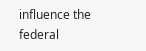influence the federal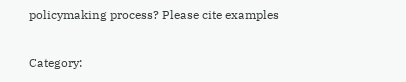policymaking process? Please cite examples

Category: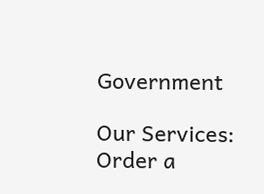Government

Our Services:
Order a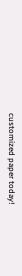customized paper today!